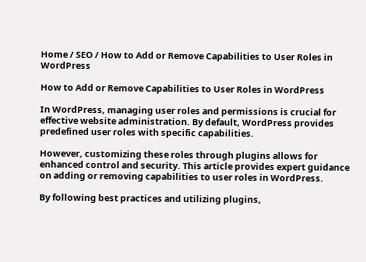Home / SEO / How to Add or Remove Capabilities to User Roles in WordPress

How to Add or Remove Capabilities to User Roles in WordPress

In WordPress, managing user roles and permissions is crucial for effective website administration. By default, WordPress provides predefined user roles with specific capabilities.

However, customizing these roles through plugins allows for enhanced control and security. This article provides expert guidance on adding or removing capabilities to user roles in WordPress.

By following best practices and utilizing plugins,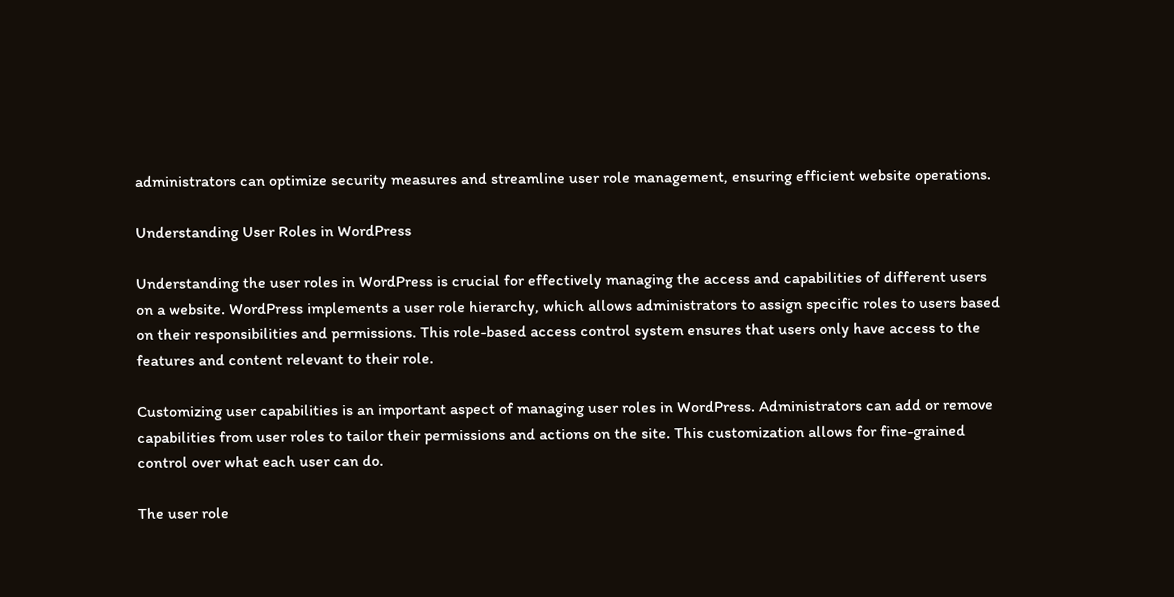administrators can optimize security measures and streamline user role management, ensuring efficient website operations.

Understanding User Roles in WordPress

Understanding the user roles in WordPress is crucial for effectively managing the access and capabilities of different users on a website. WordPress implements a user role hierarchy, which allows administrators to assign specific roles to users based on their responsibilities and permissions. This role-based access control system ensures that users only have access to the features and content relevant to their role.

Customizing user capabilities is an important aspect of managing user roles in WordPress. Administrators can add or remove capabilities from user roles to tailor their permissions and actions on the site. This customization allows for fine-grained control over what each user can do.

The user role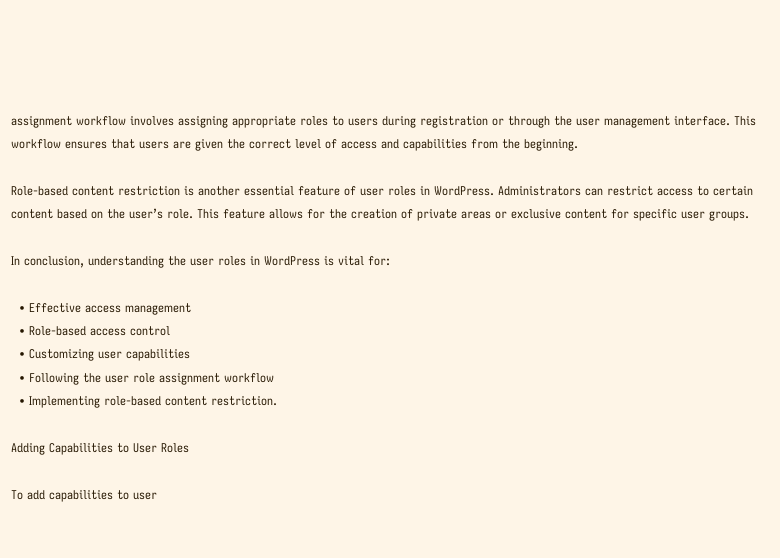assignment workflow involves assigning appropriate roles to users during registration or through the user management interface. This workflow ensures that users are given the correct level of access and capabilities from the beginning.

Role-based content restriction is another essential feature of user roles in WordPress. Administrators can restrict access to certain content based on the user’s role. This feature allows for the creation of private areas or exclusive content for specific user groups.

In conclusion, understanding the user roles in WordPress is vital for:

  • Effective access management
  • Role-based access control
  • Customizing user capabilities
  • Following the user role assignment workflow
  • Implementing role-based content restriction.

Adding Capabilities to User Roles

To add capabilities to user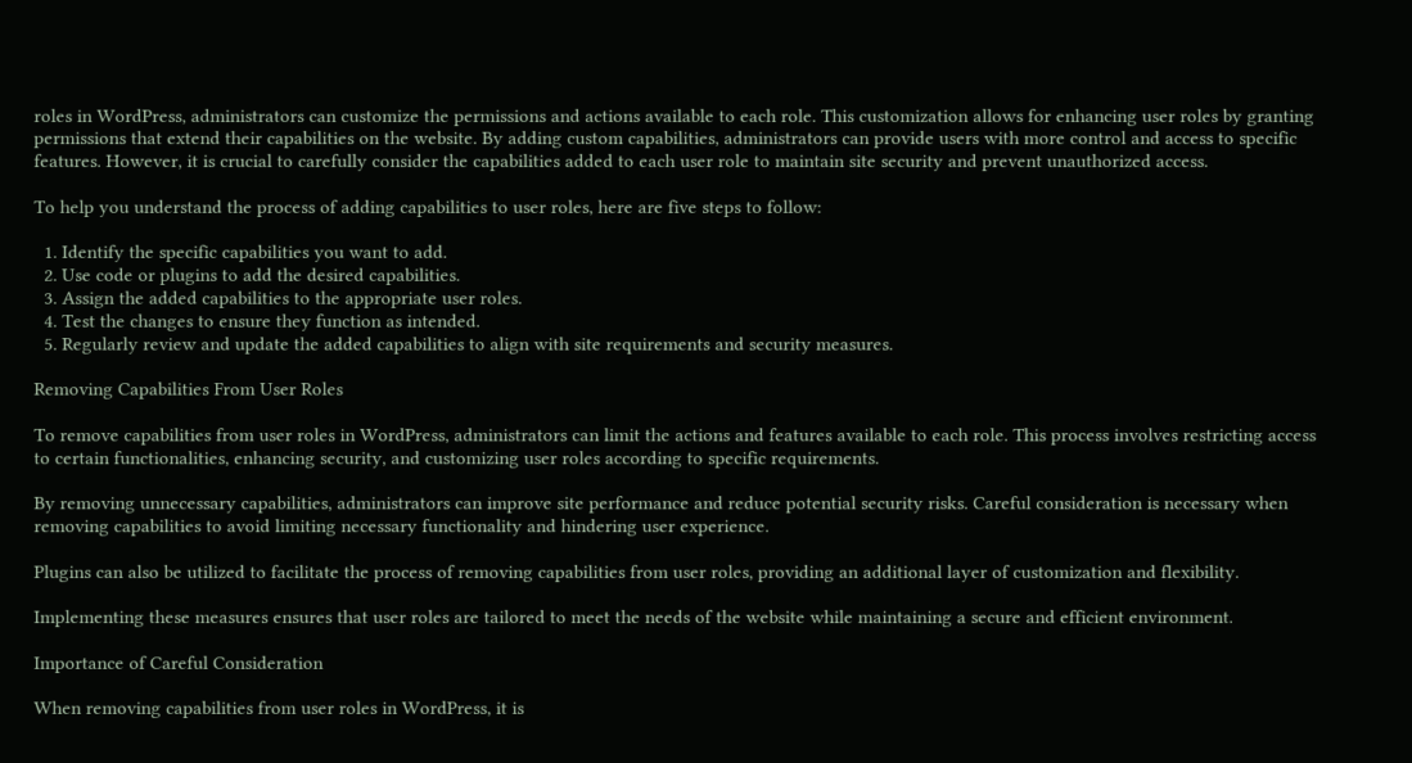roles in WordPress, administrators can customize the permissions and actions available to each role. This customization allows for enhancing user roles by granting permissions that extend their capabilities on the website. By adding custom capabilities, administrators can provide users with more control and access to specific features. However, it is crucial to carefully consider the capabilities added to each user role to maintain site security and prevent unauthorized access.

To help you understand the process of adding capabilities to user roles, here are five steps to follow:

  1. Identify the specific capabilities you want to add.
  2. Use code or plugins to add the desired capabilities.
  3. Assign the added capabilities to the appropriate user roles.
  4. Test the changes to ensure they function as intended.
  5. Regularly review and update the added capabilities to align with site requirements and security measures.

Removing Capabilities From User Roles

To remove capabilities from user roles in WordPress, administrators can limit the actions and features available to each role. This process involves restricting access to certain functionalities, enhancing security, and customizing user roles according to specific requirements.

By removing unnecessary capabilities, administrators can improve site performance and reduce potential security risks. Careful consideration is necessary when removing capabilities to avoid limiting necessary functionality and hindering user experience.

Plugins can also be utilized to facilitate the process of removing capabilities from user roles, providing an additional layer of customization and flexibility.

Implementing these measures ensures that user roles are tailored to meet the needs of the website while maintaining a secure and efficient environment.

Importance of Careful Consideration

When removing capabilities from user roles in WordPress, it is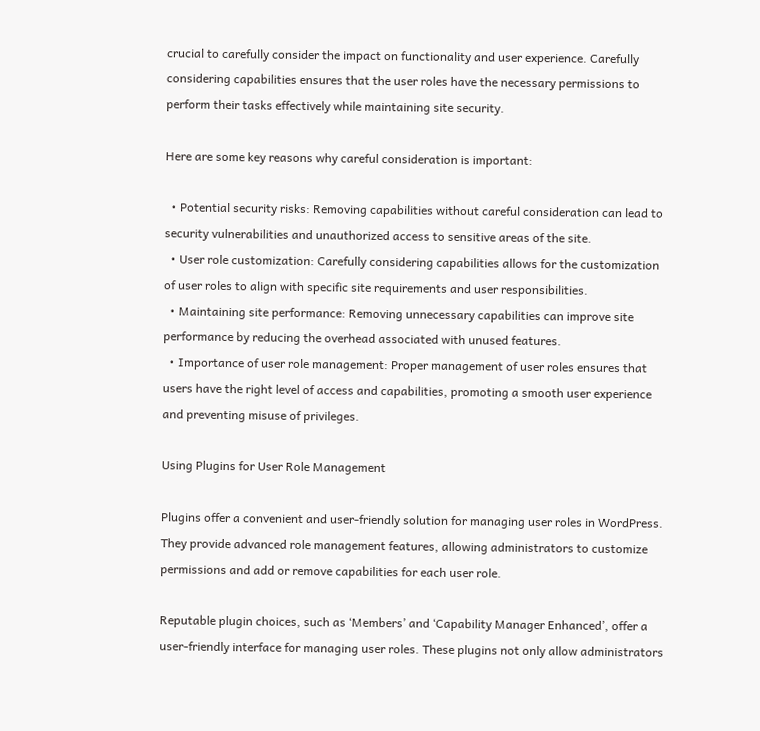crucial to carefully consider the impact on functionality and user experience. Carefully considering capabilities ensures that the user roles have the necessary permissions to perform their tasks effectively while maintaining site security.

Here are some key reasons why careful consideration is important:

  • Potential security risks: Removing capabilities without careful consideration can lead to security vulnerabilities and unauthorized access to sensitive areas of the site.
  • User role customization: Carefully considering capabilities allows for the customization of user roles to align with specific site requirements and user responsibilities.
  • Maintaining site performance: Removing unnecessary capabilities can improve site performance by reducing the overhead associated with unused features.
  • Importance of user role management: Proper management of user roles ensures that users have the right level of access and capabilities, promoting a smooth user experience and preventing misuse of privileges.

Using Plugins for User Role Management

Plugins offer a convenient and user-friendly solution for managing user roles in WordPress. They provide advanced role management features, allowing administrators to customize permissions and add or remove capabilities for each user role.

Reputable plugin choices, such as ‘Members’ and ‘Capability Manager Enhanced’, offer a user-friendly interface for managing user roles. These plugins not only allow administrators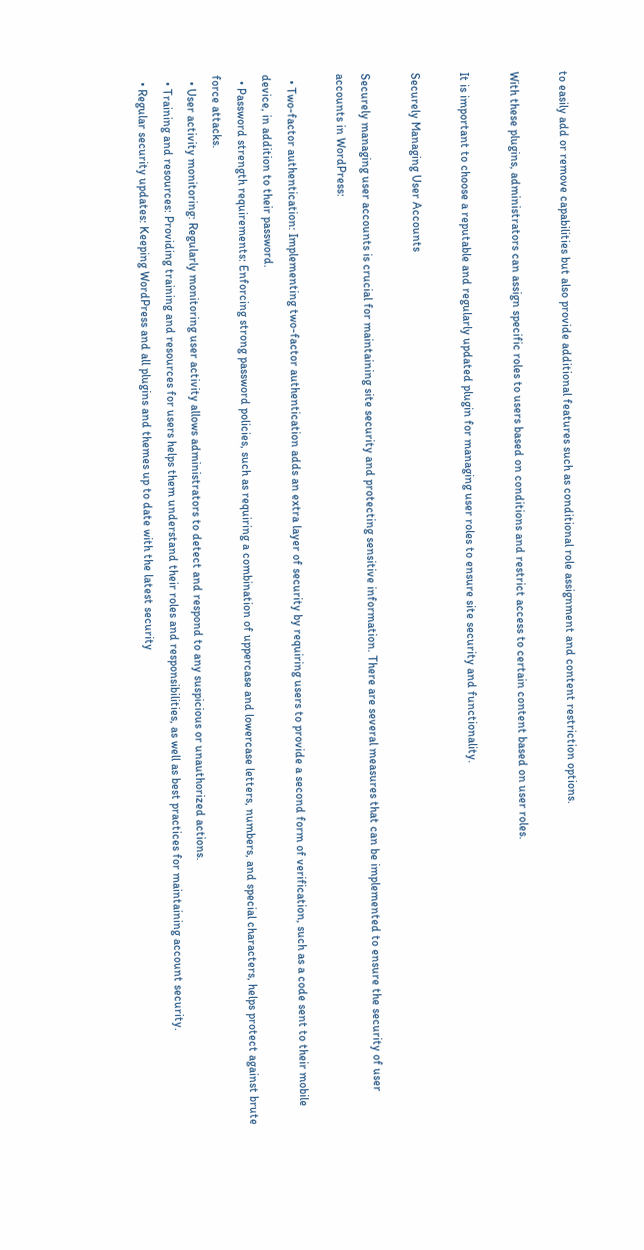to easily add or remove capabilities but also provide additional features such as conditional role assignment and content restriction options.

With these plugins, administrators can assign specific roles to users based on conditions and restrict access to certain content based on user roles.

It is important to choose a reputable and regularly updated plugin for managing user roles to ensure site security and functionality.

Securely Managing User Accounts

Securely managing user accounts is crucial for maintaining site security and protecting sensitive information. There are several measures that can be implemented to ensure the security of user accounts in WordPress:

  • Two-factor authentication: Implementing two-factor authentication adds an extra layer of security by requiring users to provide a second form of verification, such as a code sent to their mobile device, in addition to their password.
  • Password strength requirements: Enforcing strong password policies, such as requiring a combination of uppercase and lowercase letters, numbers, and special characters, helps protect against brute force attacks.
  • User activity monitoring: Regularly monitoring user activity allows administrators to detect and respond to any suspicious or unauthorized actions.
  • Training and resources: Providing training and resources for users helps them understand their roles and responsibilities, as well as best practices for maintaining account security.
  • Regular security updates: Keeping WordPress and all plugins and themes up to date with the latest security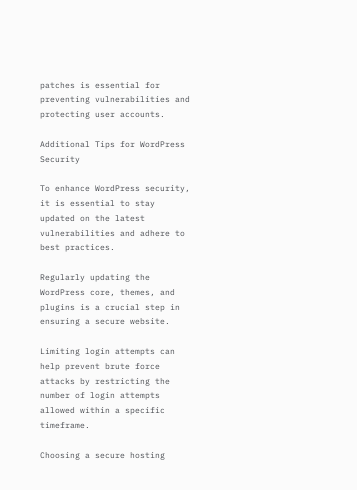patches is essential for preventing vulnerabilities and protecting user accounts.

Additional Tips for WordPress Security

To enhance WordPress security, it is essential to stay updated on the latest vulnerabilities and adhere to best practices.

Regularly updating the WordPress core, themes, and plugins is a crucial step in ensuring a secure website.

Limiting login attempts can help prevent brute force attacks by restricting the number of login attempts allowed within a specific timeframe.

Choosing a secure hosting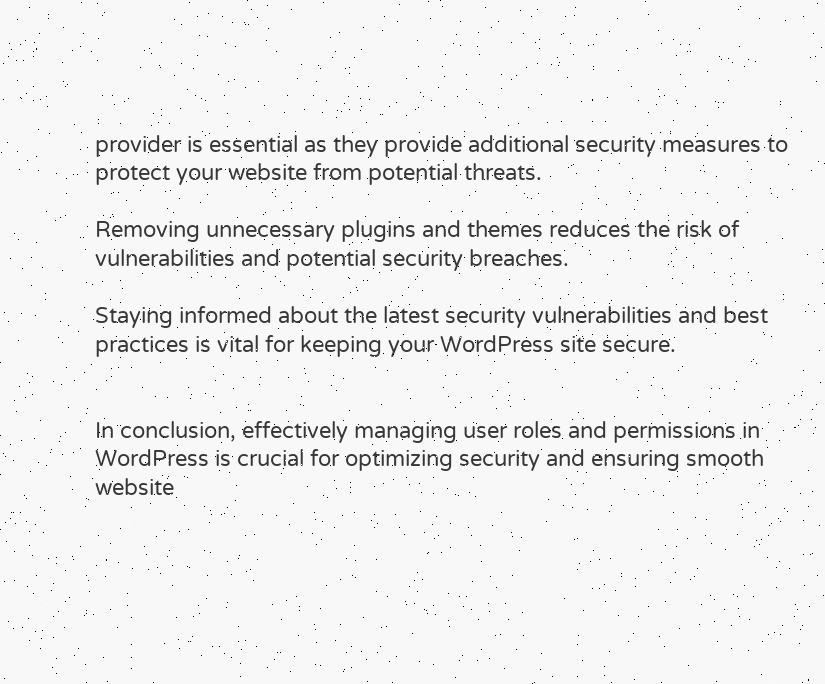provider is essential as they provide additional security measures to protect your website from potential threats.

Removing unnecessary plugins and themes reduces the risk of vulnerabilities and potential security breaches.

Staying informed about the latest security vulnerabilities and best practices is vital for keeping your WordPress site secure.


In conclusion, effectively managing user roles and permissions in WordPress is crucial for optimizing security and ensuring smooth website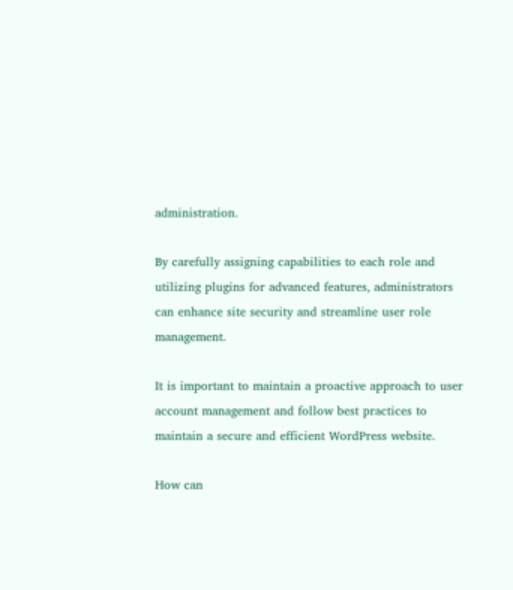administration.

By carefully assigning capabilities to each role and utilizing plugins for advanced features, administrators can enhance site security and streamline user role management.

It is important to maintain a proactive approach to user account management and follow best practices to maintain a secure and efficient WordPress website.

How can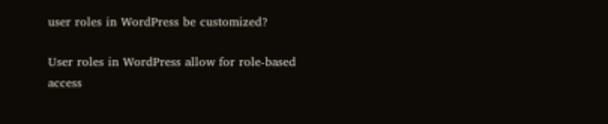user roles in WordPress be customized?

User roles in WordPress allow for role-based access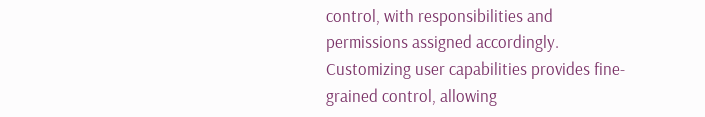control, with responsibilities and permissions assigned accordingly. Customizing user capabilities provides fine-grained control, allowing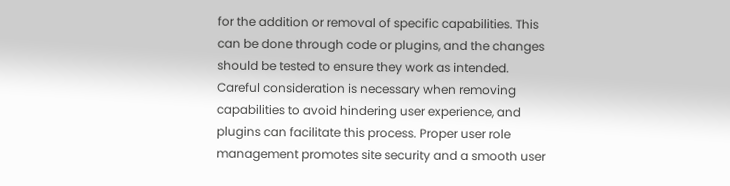for the addition or removal of specific capabilities. This can be done through code or plugins, and the changes should be tested to ensure they work as intended. Careful consideration is necessary when removing capabilities to avoid hindering user experience, and plugins can facilitate this process. Proper user role management promotes site security and a smooth user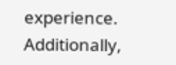experience. Additionally,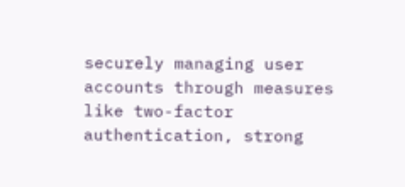securely managing user accounts through measures like two-factor authentication, strong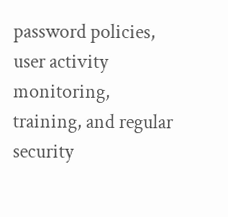password policies, user activity monitoring, training, and regular security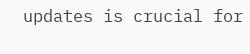updates is crucial for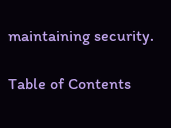maintaining security.

Table of Contents